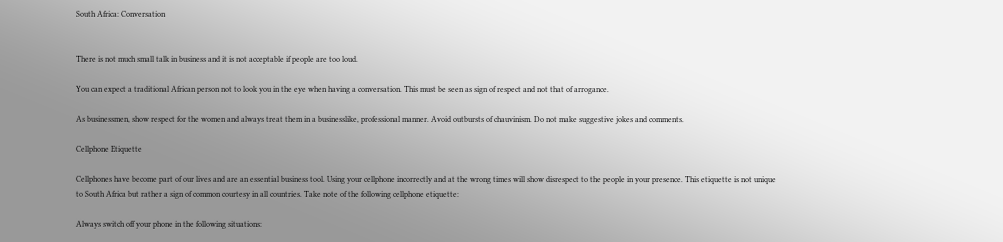South Africa: Conversation


There is not much small talk in business and it is not acceptable if people are too loud.

You can expect a traditional African person not to look you in the eye when having a conversation. This must be seen as sign of respect and not that of arrogance.

As businessmen, show respect for the women and always treat them in a businesslike, professional manner. Avoid outbursts of chauvinism. Do not make suggestive jokes and comments.

Cellphone Etiquette

Cellphones have become part of our lives and are an essential business tool. Using your cellphone incorrectly and at the wrong times will show disrespect to the people in your presence. This etiquette is not unique to South Africa but rather a sign of common courtesy in all countries. Take note of the following cellphone etiquette:

Always switch off your phone in the following situations: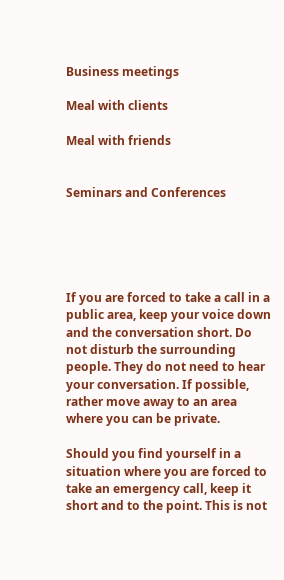Business meetings

Meal with clients

Meal with friends


Seminars and Conferences





If you are forced to take a call in a public area, keep your voice down and the conversation short. Do not disturb the surrounding people. They do not need to hear your conversation. If possible, rather move away to an area where you can be private.

Should you find yourself in a situation where you are forced to take an emergency call, keep it short and to the point. This is not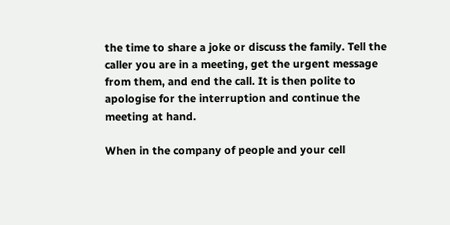the time to share a joke or discuss the family. Tell the caller you are in a meeting, get the urgent message from them, and end the call. It is then polite to apologise for the interruption and continue the meeting at hand.

When in the company of people and your cell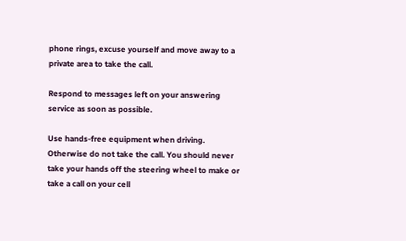phone rings, excuse yourself and move away to a private area to take the call.

Respond to messages left on your answering service as soon as possible.

Use hands-free equipment when driving. Otherwise do not take the call. You should never take your hands off the steering wheel to make or take a call on your cell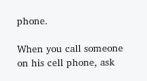phone.

When you call someone on his cell phone, ask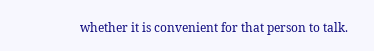whether it is convenient for that person to talk.